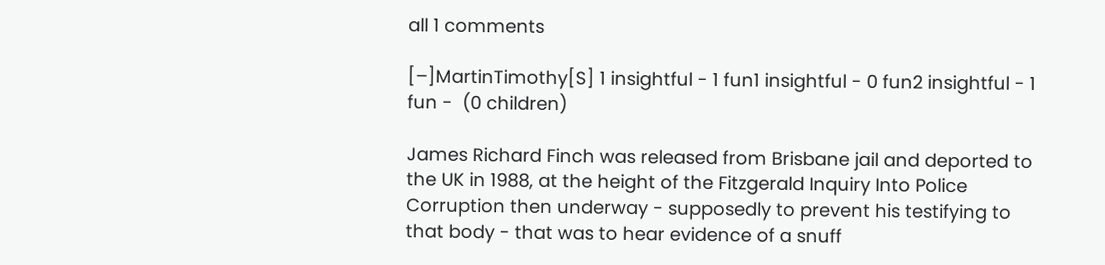all 1 comments

[–]MartinTimothy[S] 1 insightful - 1 fun1 insightful - 0 fun2 insightful - 1 fun -  (0 children)

James Richard Finch was released from Brisbane jail and deported to the UK in 1988, at the height of the Fitzgerald Inquiry Into Police Corruption then underway - supposedly to prevent his testifying to that body - that was to hear evidence of a snuff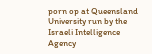porn op at Queensland University run by the Israeli Intelligence Agency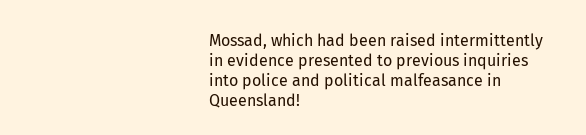Mossad, which had been raised intermittently in evidence presented to previous inquiries into police and political malfeasance in Queensland!